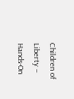Children of Liberty – Hands-On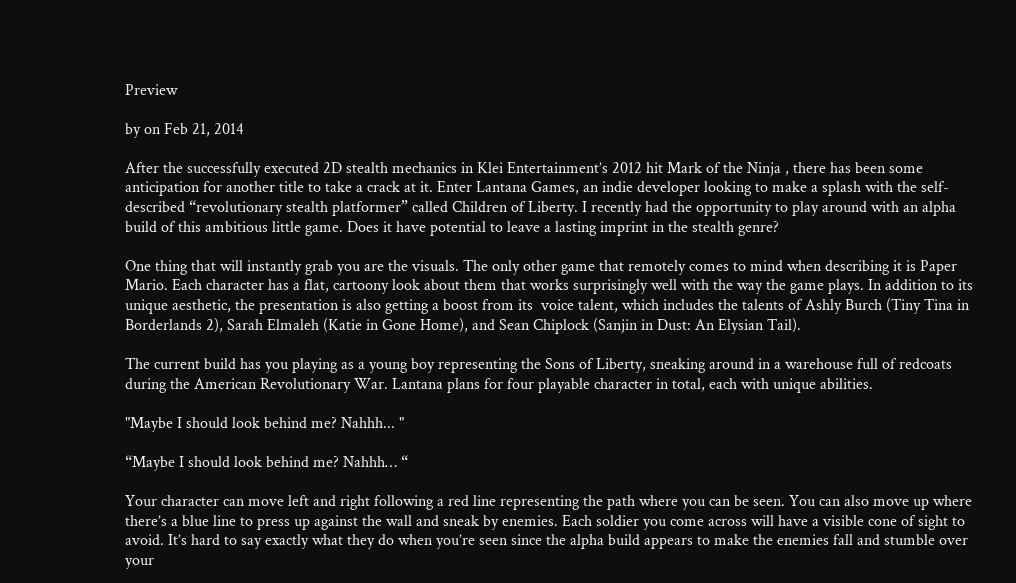Preview

by on Feb 21, 2014

After the successfully executed 2D stealth mechanics in Klei Entertainment’s 2012 hit Mark of the Ninja , there has been some anticipation for another title to take a crack at it. Enter Lantana Games, an indie developer looking to make a splash with the self-described “revolutionary stealth platformer” called Children of Liberty. I recently had the opportunity to play around with an alpha build of this ambitious little game. Does it have potential to leave a lasting imprint in the stealth genre?

One thing that will instantly grab you are the visuals. The only other game that remotely comes to mind when describing it is Paper Mario. Each character has a flat, cartoony look about them that works surprisingly well with the way the game plays. In addition to its unique aesthetic, the presentation is also getting a boost from its  voice talent, which includes the talents of Ashly Burch (Tiny Tina in Borderlands 2), Sarah Elmaleh (Katie in Gone Home), and Sean Chiplock (Sanjin in Dust: An Elysian Tail).

The current build has you playing as a young boy representing the Sons of Liberty, sneaking around in a warehouse full of redcoats during the American Revolutionary War. Lantana plans for four playable character in total, each with unique abilities.

"Maybe I should look behind me? Nahhh... "

“Maybe I should look behind me? Nahhh… “

Your character can move left and right following a red line representing the path where you can be seen. You can also move up where there’s a blue line to press up against the wall and sneak by enemies. Each soldier you come across will have a visible cone of sight to avoid. It’s hard to say exactly what they do when you’re seen since the alpha build appears to make the enemies fall and stumble over your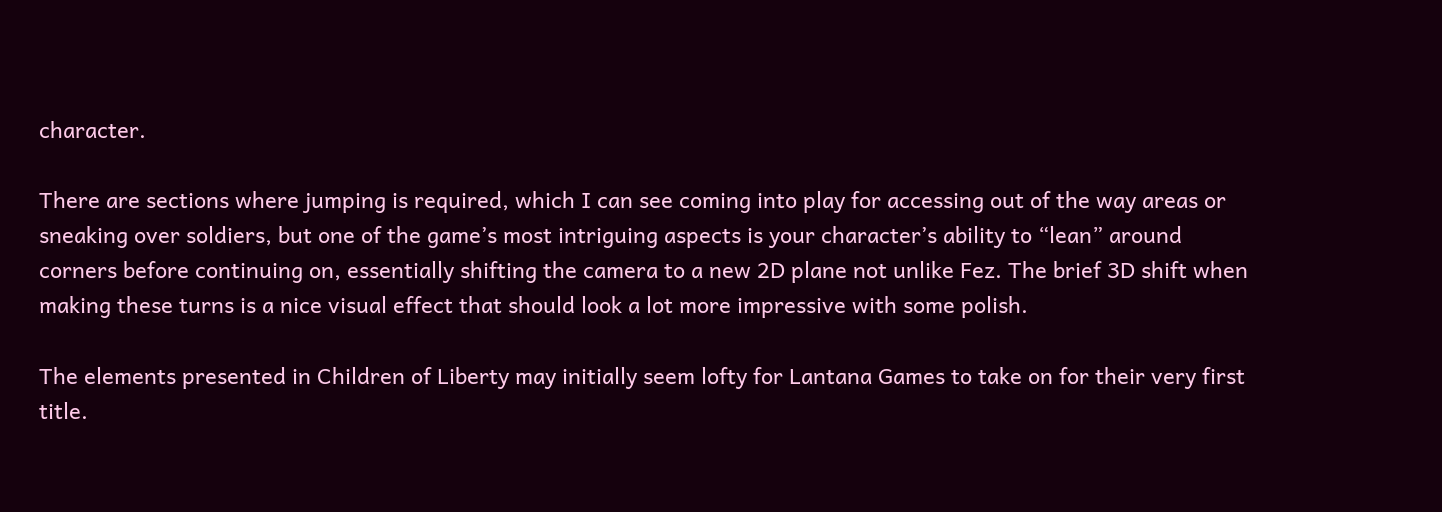character.

There are sections where jumping is required, which I can see coming into play for accessing out of the way areas or sneaking over soldiers, but one of the game’s most intriguing aspects is your character’s ability to “lean” around corners before continuing on, essentially shifting the camera to a new 2D plane not unlike Fez. The brief 3D shift when making these turns is a nice visual effect that should look a lot more impressive with some polish.

The elements presented in Children of Liberty may initially seem lofty for Lantana Games to take on for their very first title.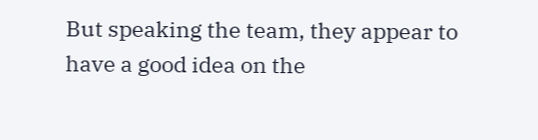But speaking the team, they appear to have a good idea on the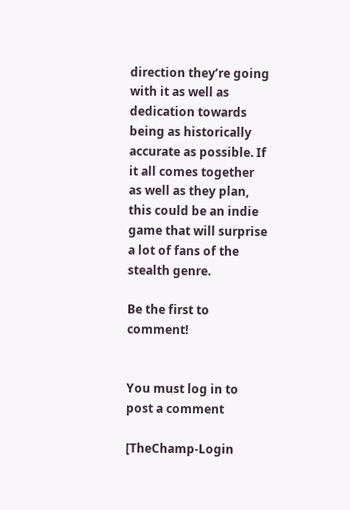direction they’re going with it as well as dedication towards being as historically accurate as possible. If it all comes together as well as they plan, this could be an indie game that will surprise a lot of fans of the stealth genre.

Be the first to comment!


You must log in to post a comment

[TheChamp-Login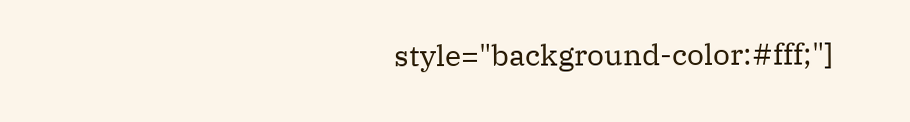style="background-color:#fff;"]